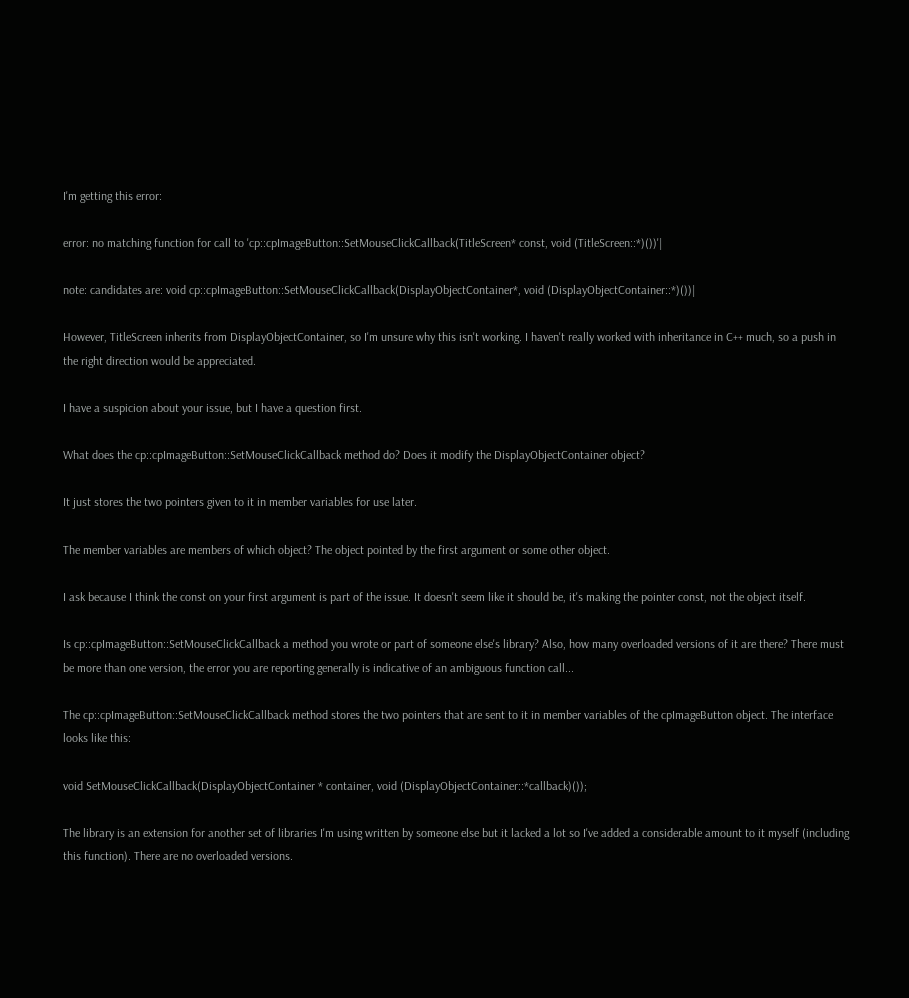I'm getting this error:

error: no matching function for call to 'cp::cpImageButton::SetMouseClickCallback(TitleScreen* const, void (TitleScreen::*)())'|

note: candidates are: void cp::cpImageButton::SetMouseClickCallback(DisplayObjectContainer*, void (DisplayObjectContainer::*)())|

However, TitleScreen inherits from DisplayObjectContainer, so I'm unsure why this isn't working. I haven't really worked with inheritance in C++ much, so a push in the right direction would be appreciated.

I have a suspicion about your issue, but I have a question first.

What does the cp::cpImageButton::SetMouseClickCallback method do? Does it modify the DisplayObjectContainer object?

It just stores the two pointers given to it in member variables for use later.

The member variables are members of which object? The object pointed by the first argument or some other object.

I ask because I think the const on your first argument is part of the issue. It doesn't seem like it should be, it's making the pointer const, not the object itself.

Is cp::cpImageButton::SetMouseClickCallback a method you wrote or part of someone else's library? Also, how many overloaded versions of it are there? There must be more than one version, the error you are reporting generally is indicative of an ambiguous function call...

The cp::cpImageButton::SetMouseClickCallback method stores the two pointers that are sent to it in member variables of the cpImageButton object. The interface looks like this:

void SetMouseClickCallback(DisplayObjectContainer * container, void (DisplayObjectContainer::*callback)());

The library is an extension for another set of libraries I'm using written by someone else but it lacked a lot so I've added a considerable amount to it myself (including this function). There are no overloaded versions.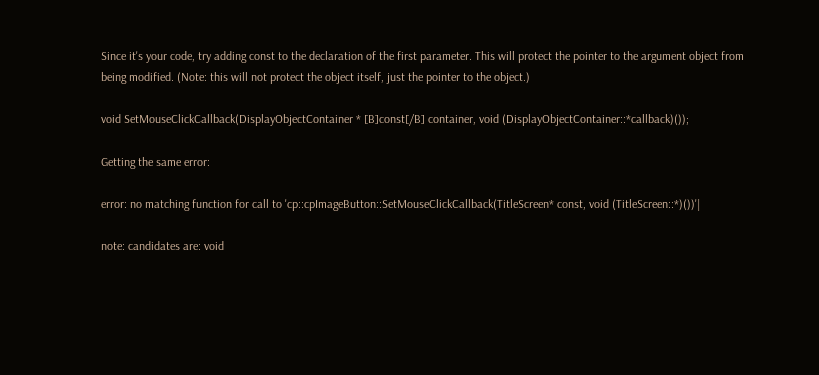Since it's your code, try adding const to the declaration of the first parameter. This will protect the pointer to the argument object from being modified. (Note: this will not protect the object itself, just the pointer to the object.)

void SetMouseClickCallback(DisplayObjectContainer * [B]const[/B] container, void (DisplayObjectContainer::*callback)());

Getting the same error:

error: no matching function for call to 'cp::cpImageButton::SetMouseClickCallback(TitleScreen* const, void (TitleScreen::*)())'|

note: candidates are: void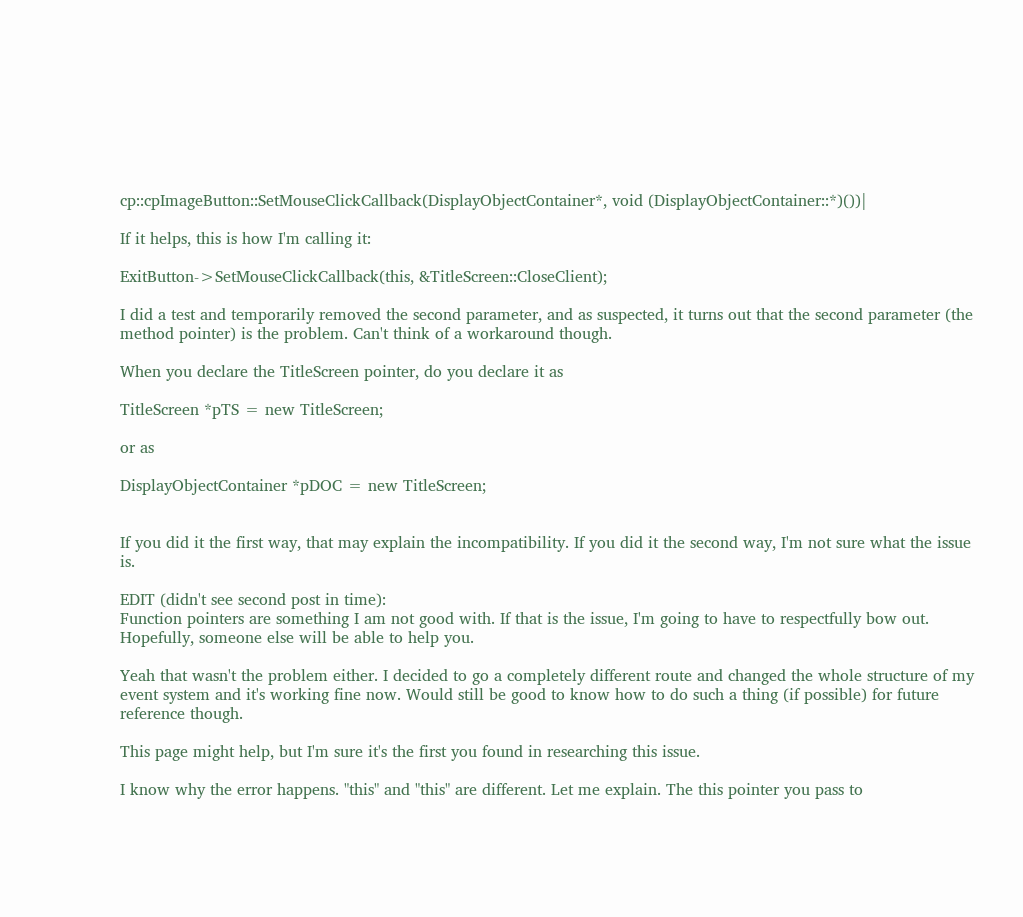cp::cpImageButton::SetMouseClickCallback(DisplayObjectContainer*, void (DisplayObjectContainer::*)())|

If it helps, this is how I'm calling it:

ExitButton->SetMouseClickCallback(this, &TitleScreen::CloseClient);

I did a test and temporarily removed the second parameter, and as suspected, it turns out that the second parameter (the method pointer) is the problem. Can't think of a workaround though.

When you declare the TitleScreen pointer, do you declare it as

TitleScreen *pTS = new TitleScreen;

or as

DisplayObjectContainer *pDOC = new TitleScreen;


If you did it the first way, that may explain the incompatibility. If you did it the second way, I'm not sure what the issue is.

EDIT (didn't see second post in time):
Function pointers are something I am not good with. If that is the issue, I'm going to have to respectfully bow out. Hopefully, someone else will be able to help you.

Yeah that wasn't the problem either. I decided to go a completely different route and changed the whole structure of my event system and it's working fine now. Would still be good to know how to do such a thing (if possible) for future reference though.

This page might help, but I'm sure it's the first you found in researching this issue.

I know why the error happens. "this" and "this" are different. Let me explain. The this pointer you pass to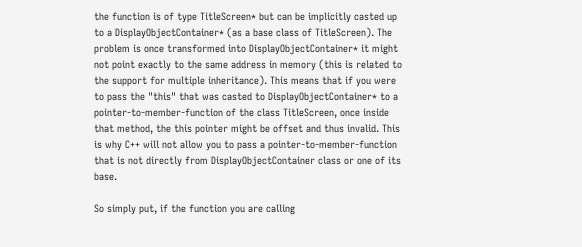the function is of type TitleScreen* but can be implicitly casted up to a DisplayObjectContainer* (as a base class of TitleScreen). The problem is once transformed into DisplayObjectContainer* it might not point exactly to the same address in memory (this is related to the support for multiple inheritance). This means that if you were to pass the "this" that was casted to DisplayObjectContainer* to a pointer-to-member-function of the class TitleScreen, once inside that method, the this pointer might be offset and thus invalid. This is why C++ will not allow you to pass a pointer-to-member-function that is not directly from DisplayObjectContainer class or one of its base.

So simply put, if the function you are calling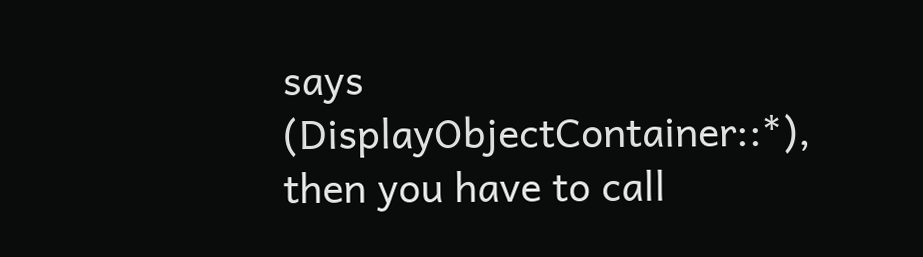says (DisplayObjectContainer::*), then you have to call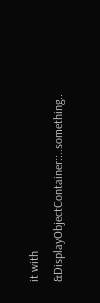it with &DisplayObjectContainer::..something..